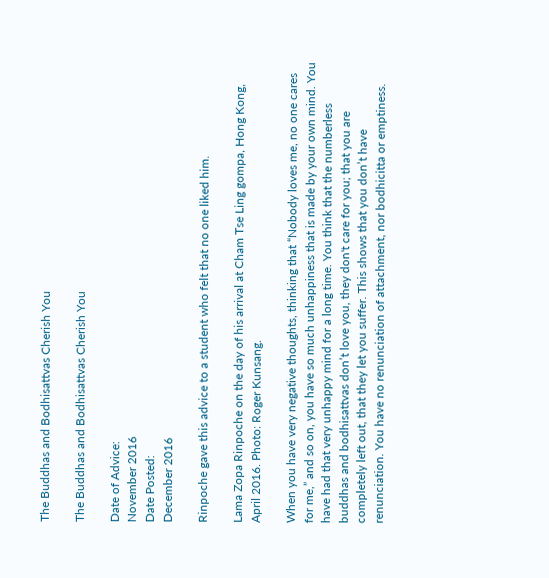The Buddhas and Bodhisattvas Cherish You

The Buddhas and Bodhisattvas Cherish You

Date of Advice:
November 2016
Date Posted:
December 2016

Rinpoche gave this advice to a student who felt that no one liked him.

Lama Zopa Rinpoche on the day of his arrival at Cham Tse Ling gompa, Hong Kong, April 2016. Photo: Roger Kunsang.

When you have very negative thoughts, thinking that “Nobody loves me, no one cares for me,” and so on, you have so much unhappiness that is made by your own mind. You have had that very unhappy mind for a long time. You think that the numberless buddhas and bodhisattvas don’t love you, they don't care for you; that you are completely left out, that they let you suffer. This shows that you don’t have renunciation. You have no renunciation of attachment, nor bodhicitta or emptiness.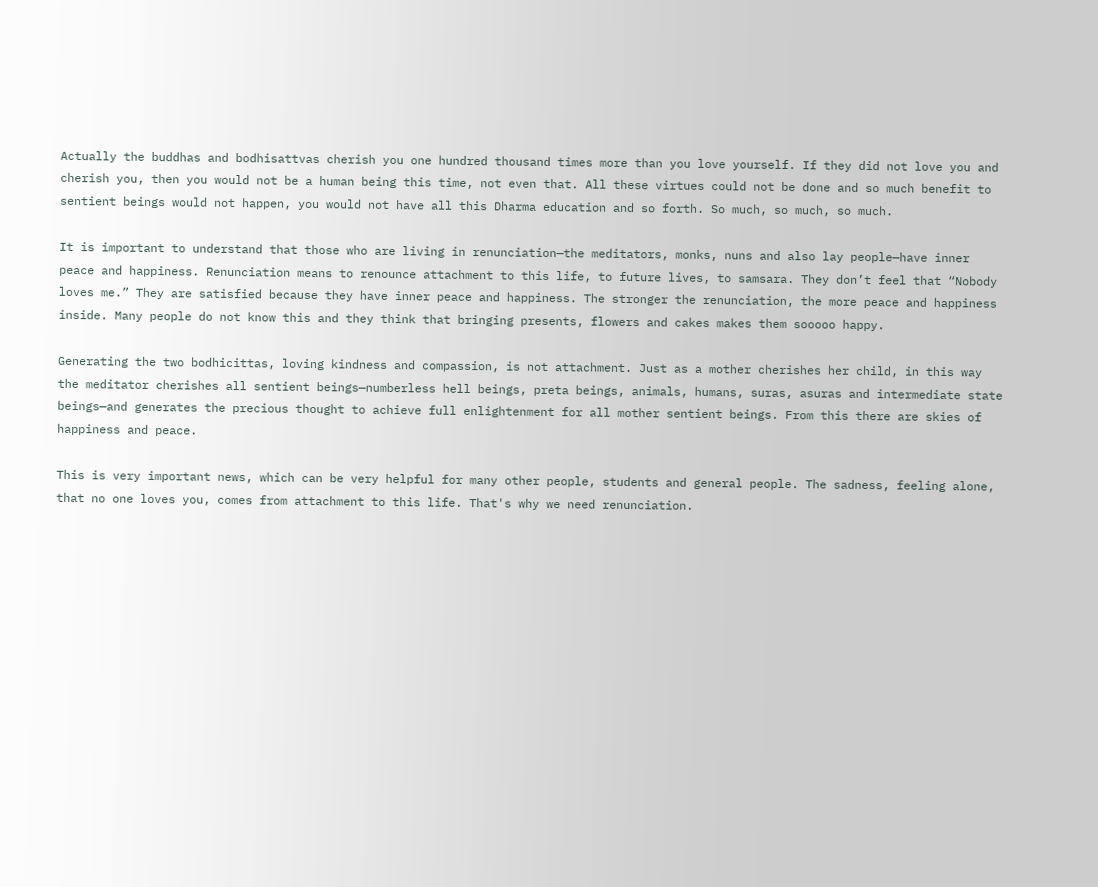Actually the buddhas and bodhisattvas cherish you one hundred thousand times more than you love yourself. If they did not love you and cherish you, then you would not be a human being this time, not even that. All these virtues could not be done and so much benefit to sentient beings would not happen, you would not have all this Dharma education and so forth. So much, so much, so much.

It is important to understand that those who are living in renunciation—the meditators, monks, nuns and also lay people—have inner peace and happiness. Renunciation means to renounce attachment to this life, to future lives, to samsara. They don’t feel that “Nobody loves me.” They are satisfied because they have inner peace and happiness. The stronger the renunciation, the more peace and happiness inside. Many people do not know this and they think that bringing presents, flowers and cakes makes them sooooo happy.

Generating the two bodhicittas, loving kindness and compassion, is not attachment. Just as a mother cherishes her child, in this way the meditator cherishes all sentient beings—numberless hell beings, preta beings, animals, humans, suras, asuras and intermediate state beings—and generates the precious thought to achieve full enlightenment for all mother sentient beings. From this there are skies of happiness and peace.

This is very important news, which can be very helpful for many other people, students and general people. The sadness, feeling alone, that no one loves you, comes from attachment to this life. That's why we need renunciation.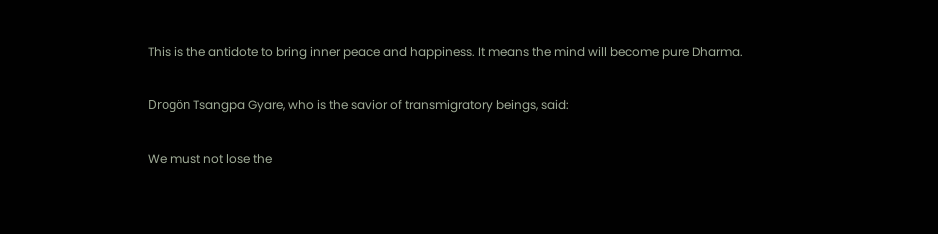This is the antidote to bring inner peace and happiness. It means the mind will become pure Dharma.

Drogön Tsangpa Gyare, who is the savior of transmigratory beings, said:

We must not lose the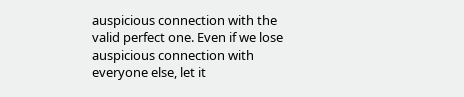auspicious connection with the valid perfect one. Even if we lose auspicious connection with everyone else, let it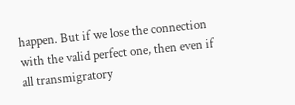happen. But if we lose the connection with the valid perfect one, then even if all transmigratory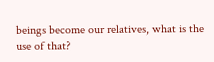beings become our relatives, what is the use of that?